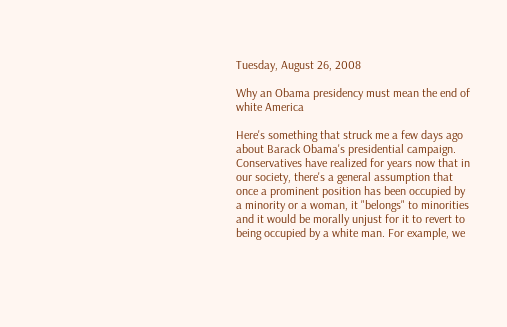Tuesday, August 26, 2008

Why an Obama presidency must mean the end of white America

Here's something that struck me a few days ago about Barack Obama's presidential campaign. Conservatives have realized for years now that in our society, there's a general assumption that once a prominent position has been occupied by a minority or a woman, it "belongs" to minorities and it would be morally unjust for it to revert to being occupied by a white man. For example, we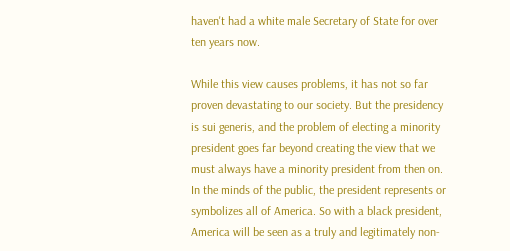haven't had a white male Secretary of State for over ten years now.

While this view causes problems, it has not so far proven devastating to our society. But the presidency is sui generis, and the problem of electing a minority president goes far beyond creating the view that we must always have a minority president from then on. In the minds of the public, the president represents or symbolizes all of America. So with a black president, America will be seen as a truly and legitimately non-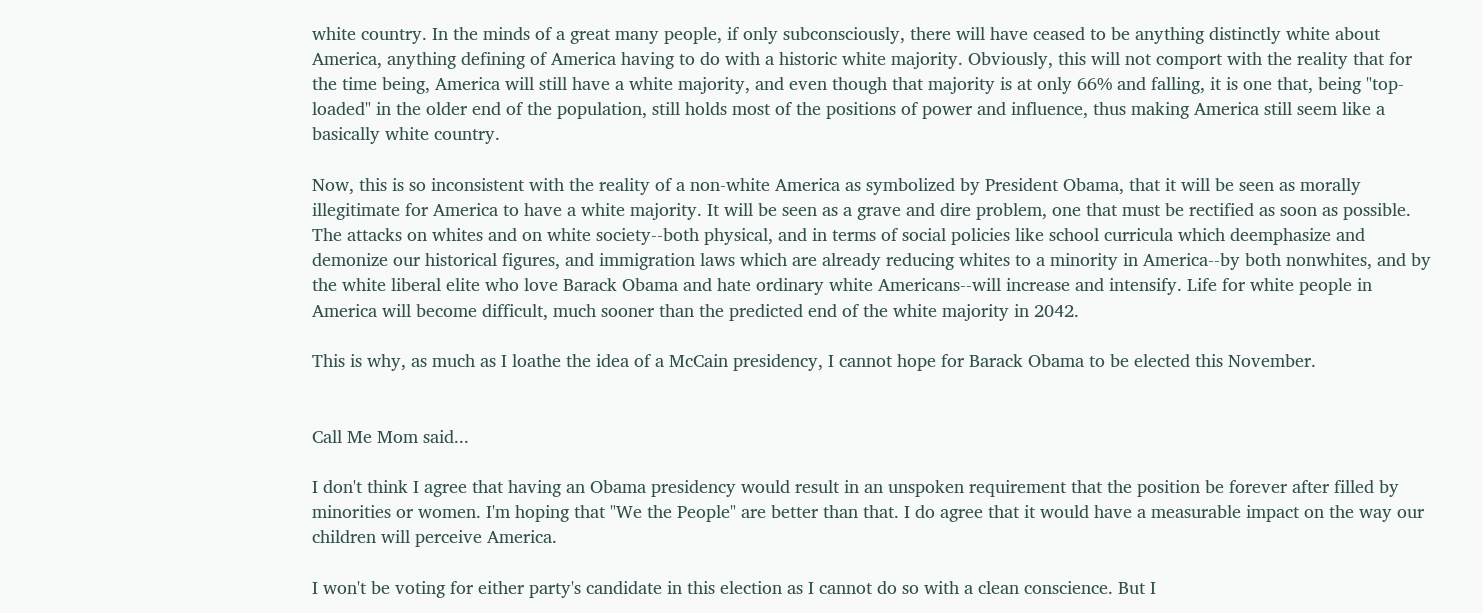white country. In the minds of a great many people, if only subconsciously, there will have ceased to be anything distinctly white about America, anything defining of America having to do with a historic white majority. Obviously, this will not comport with the reality that for the time being, America will still have a white majority, and even though that majority is at only 66% and falling, it is one that, being "top-loaded" in the older end of the population, still holds most of the positions of power and influence, thus making America still seem like a basically white country.

Now, this is so inconsistent with the reality of a non-white America as symbolized by President Obama, that it will be seen as morally illegitimate for America to have a white majority. It will be seen as a grave and dire problem, one that must be rectified as soon as possible. The attacks on whites and on white society--both physical, and in terms of social policies like school curricula which deemphasize and demonize our historical figures, and immigration laws which are already reducing whites to a minority in America--by both nonwhites, and by the white liberal elite who love Barack Obama and hate ordinary white Americans--will increase and intensify. Life for white people in America will become difficult, much sooner than the predicted end of the white majority in 2042.

This is why, as much as I loathe the idea of a McCain presidency, I cannot hope for Barack Obama to be elected this November.


Call Me Mom said...

I don't think I agree that having an Obama presidency would result in an unspoken requirement that the position be forever after filled by minorities or women. I'm hoping that "We the People" are better than that. I do agree that it would have a measurable impact on the way our children will perceive America.

I won't be voting for either party's candidate in this election as I cannot do so with a clean conscience. But I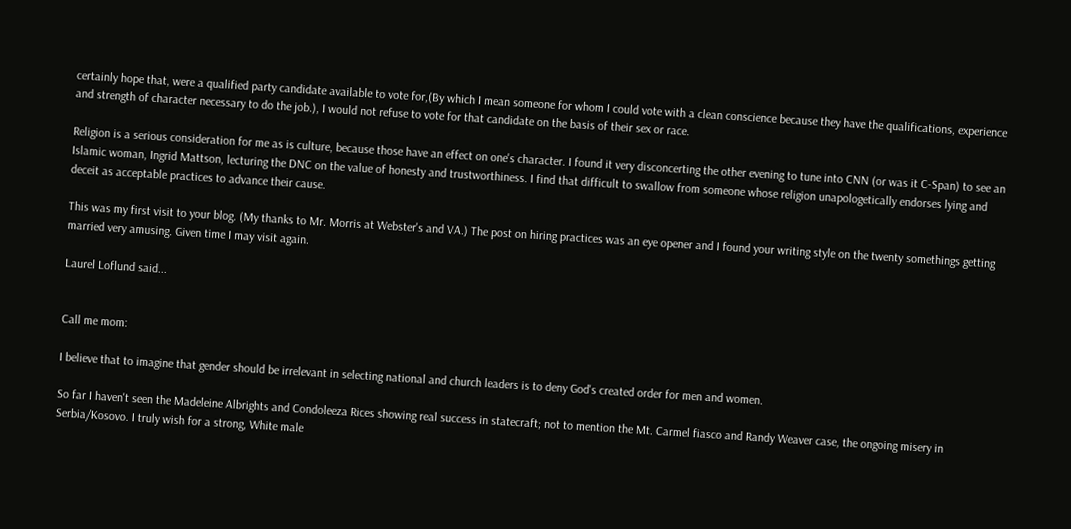certainly hope that, were a qualified party candidate available to vote for,(By which I mean someone for whom I could vote with a clean conscience because they have the qualifications, experience and strength of character necessary to do the job.), I would not refuse to vote for that candidate on the basis of their sex or race.

Religion is a serious consideration for me as is culture, because those have an effect on one's character. I found it very disconcerting the other evening to tune into CNN (or was it C-Span) to see an Islamic woman, Ingrid Mattson, lecturing the DNC on the value of honesty and trustworthiness. I find that difficult to swallow from someone whose religion unapologetically endorses lying and deceit as acceptable practices to advance their cause.

This was my first visit to your blog. (My thanks to Mr. Morris at Webster's and VA.) The post on hiring practices was an eye opener and I found your writing style on the twenty somethings getting married very amusing. Given time I may visit again.

Laurel Loflund said...


Call me mom:

I believe that to imagine that gender should be irrelevant in selecting national and church leaders is to deny God's created order for men and women.

So far I haven't seen the Madeleine Albrights and Condoleeza Rices showing real success in statecraft; not to mention the Mt. Carmel fiasco and Randy Weaver case, the ongoing misery in Serbia/Kosovo. I truly wish for a strong, White male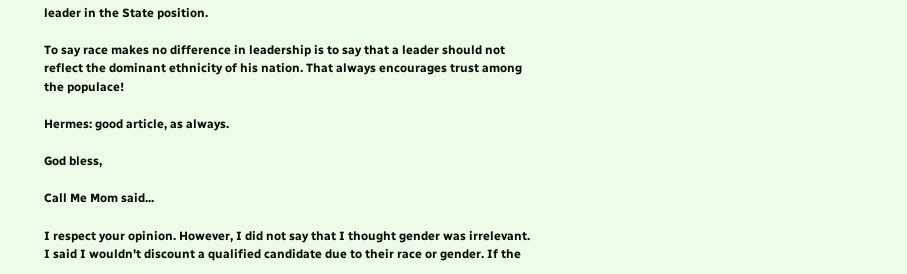leader in the State position.

To say race makes no difference in leadership is to say that a leader should not reflect the dominant ethnicity of his nation. That always encourages trust among the populace!

Hermes: good article, as always.

God bless,

Call Me Mom said...

I respect your opinion. However, I did not say that I thought gender was irrelevant. I said I wouldn't discount a qualified candidate due to their race or gender. If the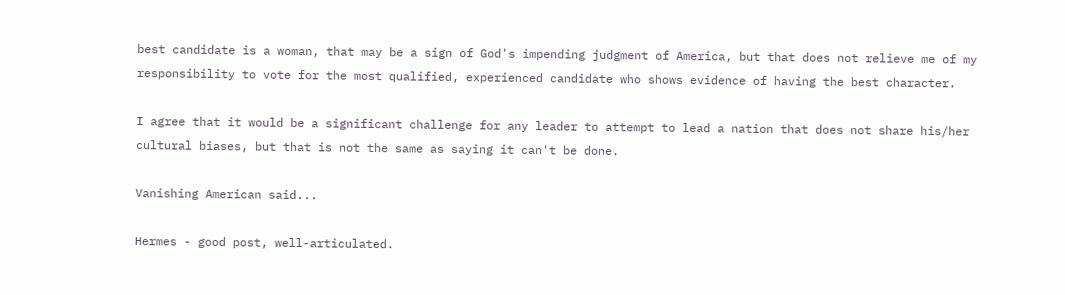best candidate is a woman, that may be a sign of God's impending judgment of America, but that does not relieve me of my responsibility to vote for the most qualified, experienced candidate who shows evidence of having the best character.

I agree that it would be a significant challenge for any leader to attempt to lead a nation that does not share his/her cultural biases, but that is not the same as saying it can't be done.

Vanishing American said...

Hermes - good post, well-articulated.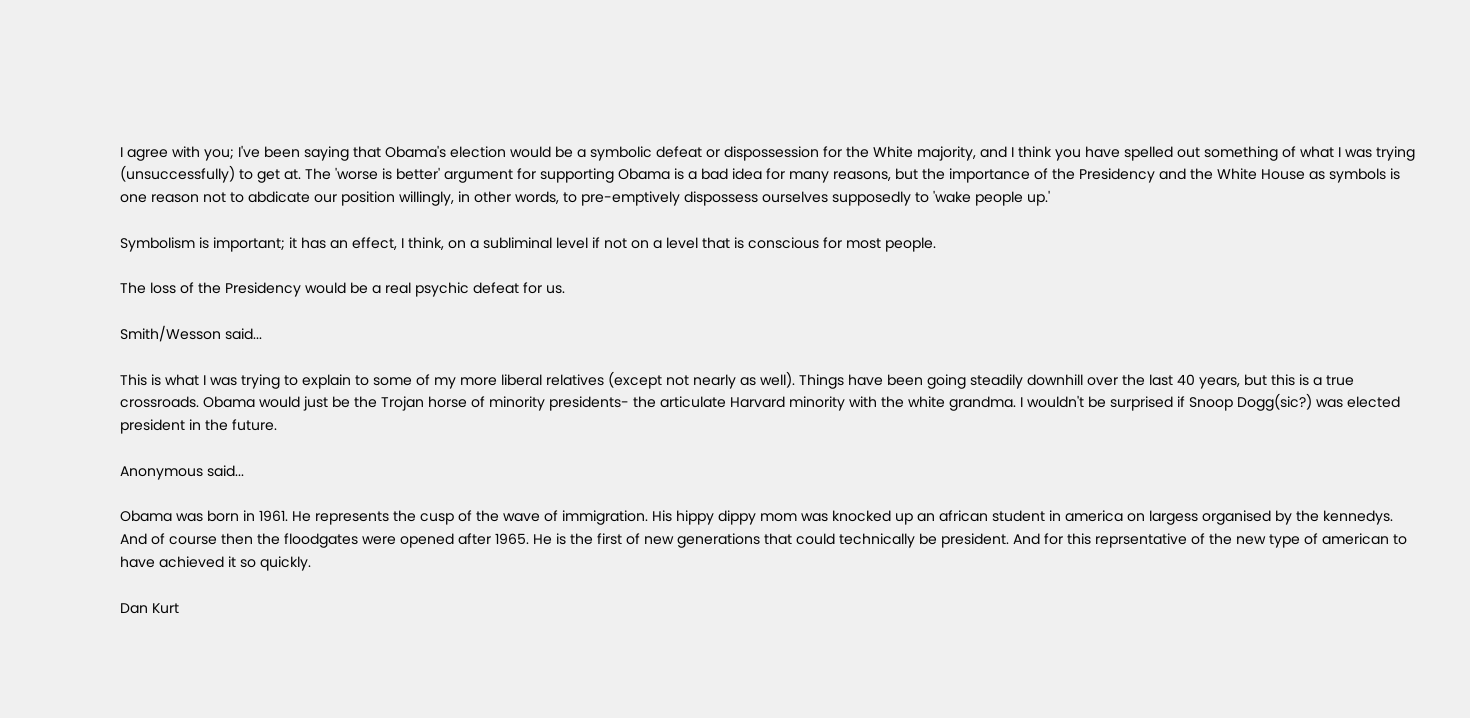I agree with you; I've been saying that Obama's election would be a symbolic defeat or dispossession for the White majority, and I think you have spelled out something of what I was trying (unsuccessfully) to get at. The 'worse is better' argument for supporting Obama is a bad idea for many reasons, but the importance of the Presidency and the White House as symbols is one reason not to abdicate our position willingly, in other words, to pre-emptively dispossess ourselves supposedly to 'wake people up.'

Symbolism is important; it has an effect, I think, on a subliminal level if not on a level that is conscious for most people.

The loss of the Presidency would be a real psychic defeat for us.

Smith/Wesson said...

This is what I was trying to explain to some of my more liberal relatives (except not nearly as well). Things have been going steadily downhill over the last 40 years, but this is a true crossroads. Obama would just be the Trojan horse of minority presidents- the articulate Harvard minority with the white grandma. I wouldn't be surprised if Snoop Dogg(sic?) was elected president in the future.

Anonymous said...

Obama was born in 1961. He represents the cusp of the wave of immigration. His hippy dippy mom was knocked up an african student in america on largess organised by the kennedys. And of course then the floodgates were opened after 1965. He is the first of new generations that could technically be president. And for this reprsentative of the new type of american to have achieved it so quickly.

Dan Kurt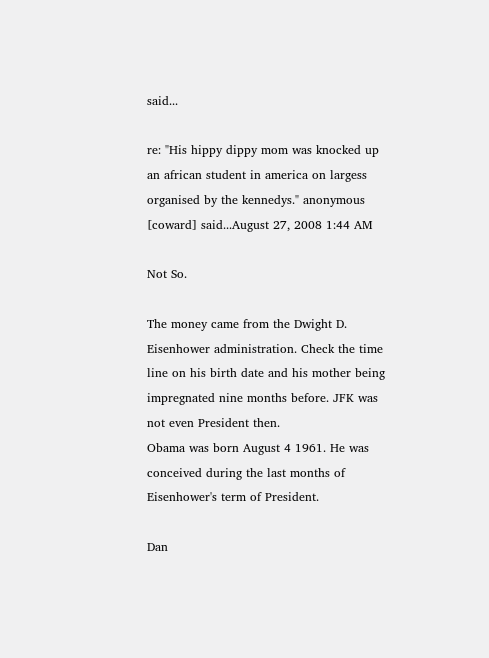said...

re: "His hippy dippy mom was knocked up an african student in america on largess organised by the kennedys." anonymous [coward] said...August 27, 2008 1:44 AM

Not So.

The money came from the Dwight D. Eisenhower administration. Check the time line on his birth date and his mother being impregnated nine months before. JFK was not even President then.
Obama was born August 4 1961. He was conceived during the last months of Eisenhower's term of President.

Dan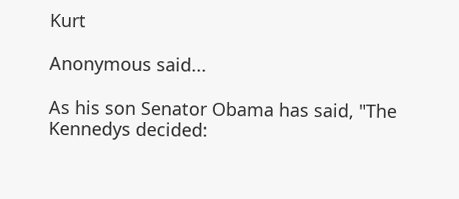Kurt

Anonymous said...

As his son Senator Obama has said, "The Kennedys decided: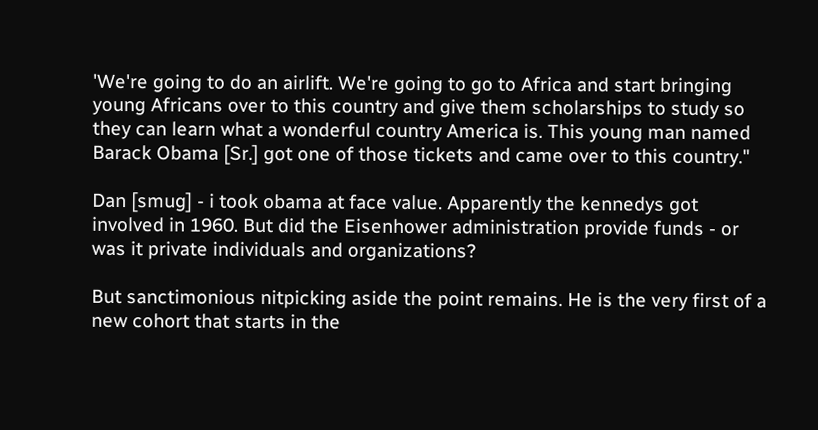'We're going to do an airlift. We're going to go to Africa and start bringing young Africans over to this country and give them scholarships to study so they can learn what a wonderful country America is. This young man named Barack Obama [Sr.] got one of those tickets and came over to this country."

Dan [smug] - i took obama at face value. Apparently the kennedys got involved in 1960. But did the Eisenhower administration provide funds - or was it private individuals and organizations?

But sanctimonious nitpicking aside the point remains. He is the very first of a new cohort that starts in the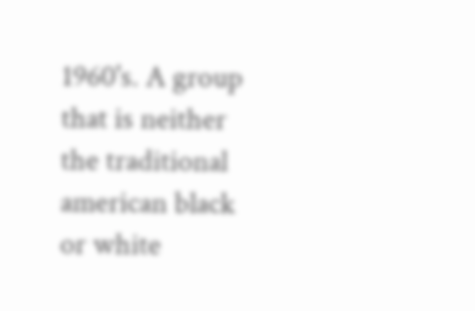1960's. A group that is neither the traditional american black or white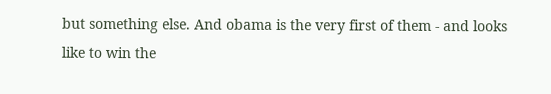but something else. And obama is the very first of them - and looks like to win the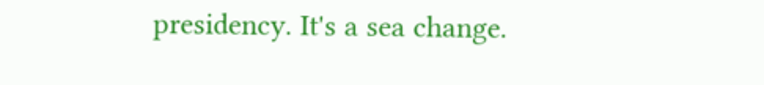presidency. It's a sea change.